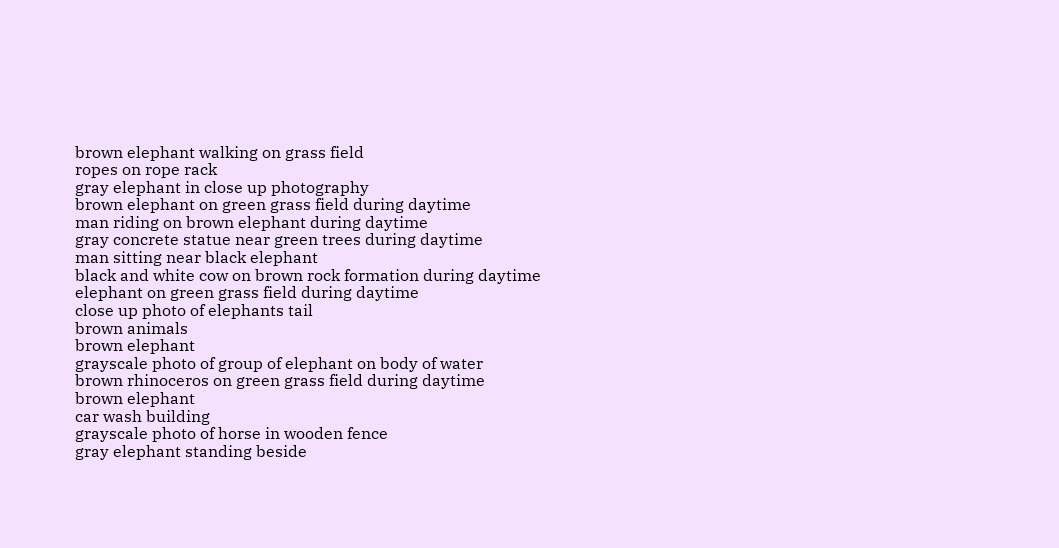brown elephant walking on grass field
ropes on rope rack
gray elephant in close up photography
brown elephant on green grass field during daytime
man riding on brown elephant during daytime
gray concrete statue near green trees during daytime
man sitting near black elephant
black and white cow on brown rock formation during daytime
elephant on green grass field during daytime
close up photo of elephants tail
brown animals
brown elephant
grayscale photo of group of elephant on body of water
brown rhinoceros on green grass field during daytime
brown elephant
car wash building
grayscale photo of horse in wooden fence
gray elephant standing beside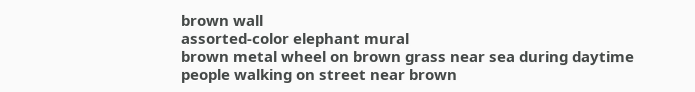brown wall
assorted-color elephant mural
brown metal wheel on brown grass near sea during daytime
people walking on street near brown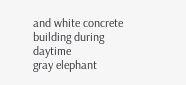and white concrete building during daytime
gray elephant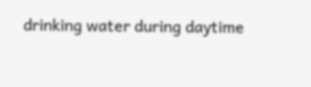drinking water during daytime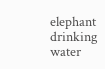elephant drinking water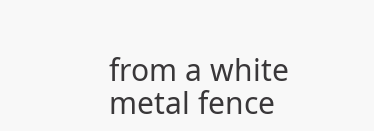from a white metal fence